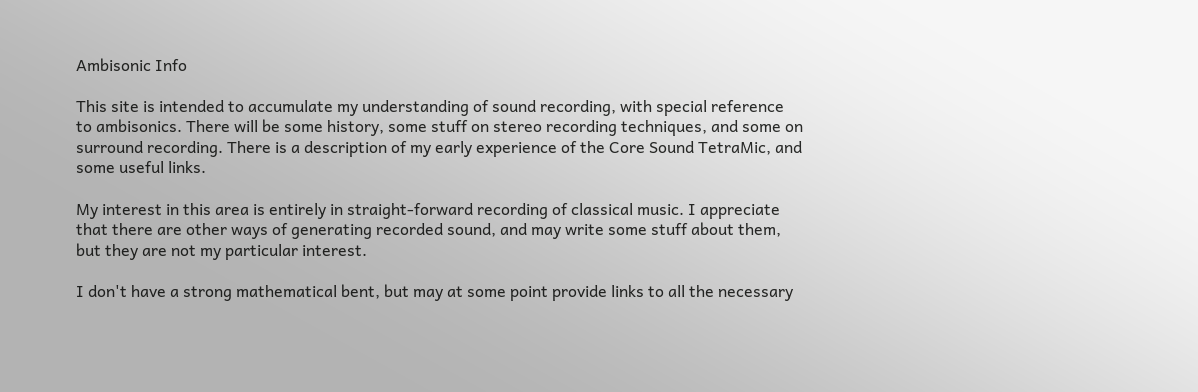Ambisonic Info

This site is intended to accumulate my understanding of sound recording, with special reference to ambisonics. There will be some history, some stuff on stereo recording techniques, and some on surround recording. There is a description of my early experience of the Core Sound TetraMic, and some useful links.

My interest in this area is entirely in straight-forward recording of classical music. I appreciate that there are other ways of generating recorded sound, and may write some stuff about them, but they are not my particular interest.

I don't have a strong mathematical bent, but may at some point provide links to all the necessary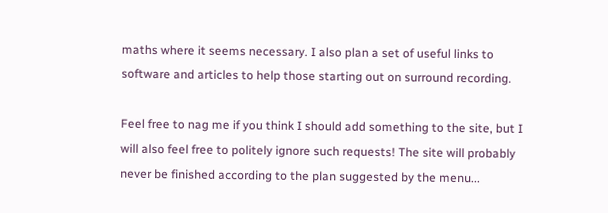maths where it seems necessary. I also plan a set of useful links to software and articles to help those starting out on surround recording.

Feel free to nag me if you think I should add something to the site, but I will also feel free to politely ignore such requests! The site will probably never be finished according to the plan suggested by the menu...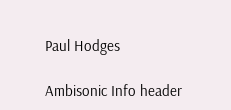Paul Hodges

Ambisonic Info header